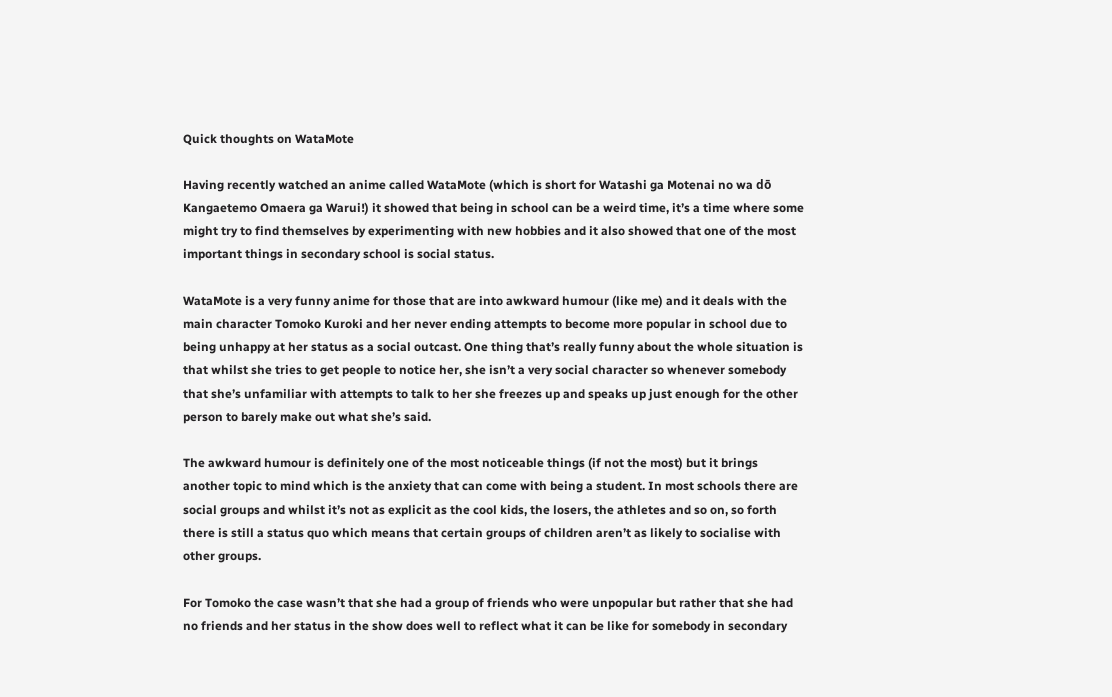Quick thoughts on WataMote

Having recently watched an anime called WataMote (which is short for Watashi ga Motenai no wa dō Kangaetemo Omaera ga Warui!) it showed that being in school can be a weird time, it’s a time where some might try to find themselves by experimenting with new hobbies and it also showed that one of the most important things in secondary school is social status.

WataMote is a very funny anime for those that are into awkward humour (like me) and it deals with the main character Tomoko Kuroki and her never ending attempts to become more popular in school due to being unhappy at her status as a social outcast. One thing that’s really funny about the whole situation is that whilst she tries to get people to notice her, she isn’t a very social character so whenever somebody that she’s unfamiliar with attempts to talk to her she freezes up and speaks up just enough for the other person to barely make out what she’s said.

The awkward humour is definitely one of the most noticeable things (if not the most) but it brings another topic to mind which is the anxiety that can come with being a student. In most schools there are social groups and whilst it’s not as explicit as the cool kids, the losers, the athletes and so on, so forth there is still a status quo which means that certain groups of children aren’t as likely to socialise with other groups.

For Tomoko the case wasn’t that she had a group of friends who were unpopular but rather that she had no friends and her status in the show does well to reflect what it can be like for somebody in secondary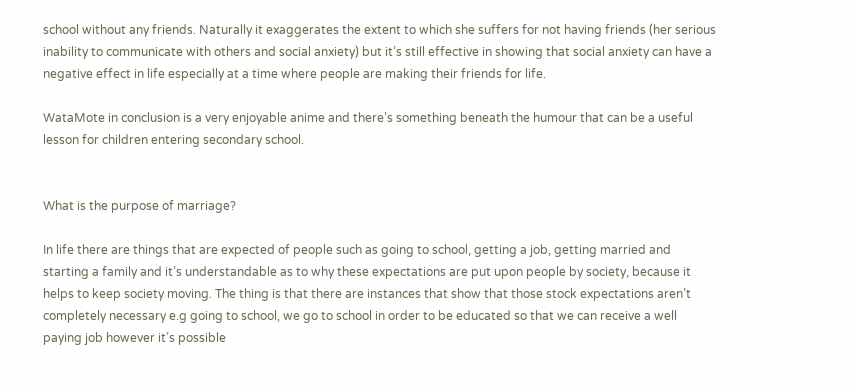school without any friends. Naturally it exaggerates the extent to which she suffers for not having friends (her serious inability to communicate with others and social anxiety) but it’s still effective in showing that social anxiety can have a negative effect in life especially at a time where people are making their friends for life.

WataMote in conclusion is a very enjoyable anime and there’s something beneath the humour that can be a useful lesson for children entering secondary school.


What is the purpose of marriage?

In life there are things that are expected of people such as going to school, getting a job, getting married and starting a family and it’s understandable as to why these expectations are put upon people by society, because it helps to keep society moving. The thing is that there are instances that show that those stock expectations aren’t completely necessary e.g going to school, we go to school in order to be educated so that we can receive a well paying job however it’s possible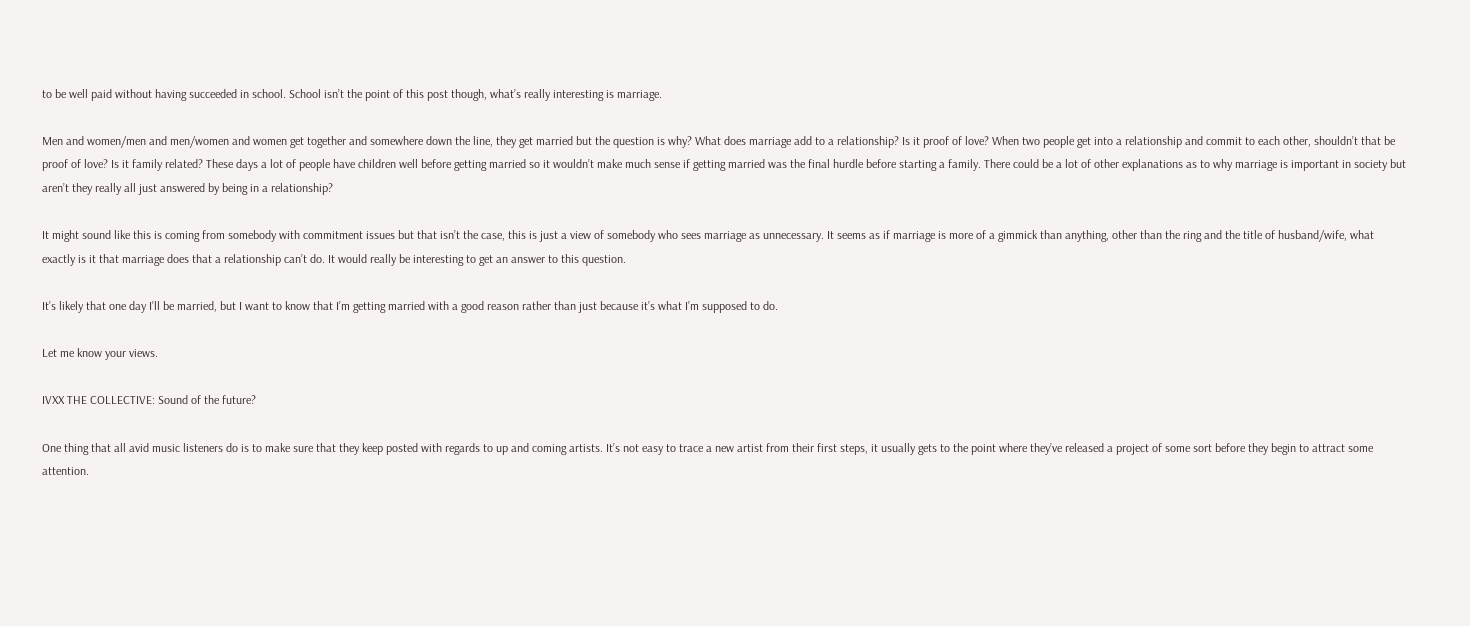to be well paid without having succeeded in school. School isn’t the point of this post though, what’s really interesting is marriage.

Men and women/men and men/women and women get together and somewhere down the line, they get married but the question is why? What does marriage add to a relationship? Is it proof of love? When two people get into a relationship and commit to each other, shouldn’t that be proof of love? Is it family related? These days a lot of people have children well before getting married so it wouldn’t make much sense if getting married was the final hurdle before starting a family. There could be a lot of other explanations as to why marriage is important in society but aren’t they really all just answered by being in a relationship?

It might sound like this is coming from somebody with commitment issues but that isn’t the case, this is just a view of somebody who sees marriage as unnecessary. It seems as if marriage is more of a gimmick than anything, other than the ring and the title of husband/wife, what exactly is it that marriage does that a relationship can’t do. It would really be interesting to get an answer to this question.

It’s likely that one day I’ll be married, but I want to know that I’m getting married with a good reason rather than just because it’s what I’m supposed to do.

Let me know your views.

IVXX THE COLLECTIVE: Sound of the future?

One thing that all avid music listeners do is to make sure that they keep posted with regards to up and coming artists. It’s not easy to trace a new artist from their first steps, it usually gets to the point where they’ve released a project of some sort before they begin to attract some attention.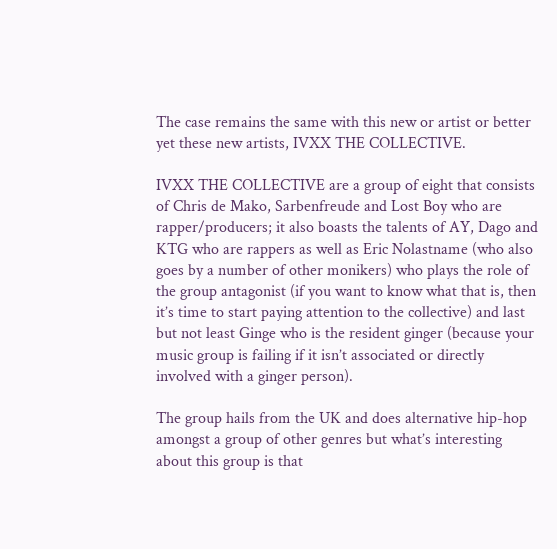The case remains the same with this new or artist or better yet these new artists, IVXX THE COLLECTIVE.

IVXX THE COLLECTIVE are a group of eight that consists of Chris de Mako, Sarbenfreude and Lost Boy who are rapper/producers; it also boasts the talents of AY, Dago and KTG who are rappers as well as Eric Nolastname (who also goes by a number of other monikers) who plays the role of the group antagonist (if you want to know what that is, then it’s time to start paying attention to the collective) and last but not least Ginge who is the resident ginger (because your music group is failing if it isn’t associated or directly involved with a ginger person).

The group hails from the UK and does alternative hip-hop amongst a group of other genres but what’s interesting about this group is that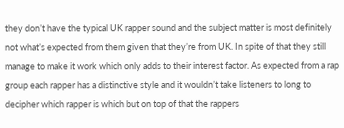they don’t have the typical UK rapper sound and the subject matter is most definitely not what’s expected from them given that they’re from UK. In spite of that they still manage to make it work which only adds to their interest factor. As expected from a rap group each rapper has a distinctive style and it wouldn’t take listeners to long to decipher which rapper is which but on top of that the rappers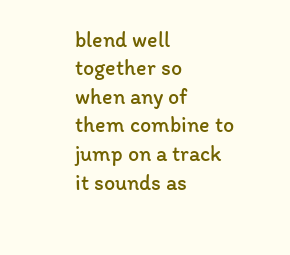blend well together so when any of them combine to jump on a track it sounds as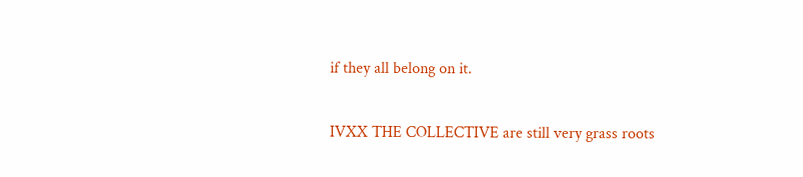if they all belong on it.

IVXX THE COLLECTIVE are still very grass roots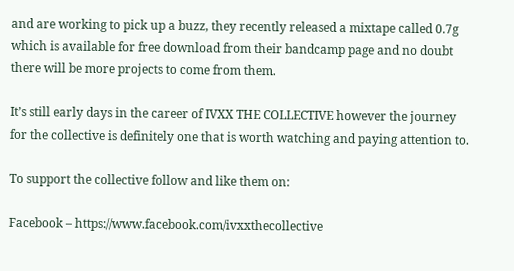and are working to pick up a buzz, they recently released a mixtape called 0.7g which is available for free download from their bandcamp page and no doubt there will be more projects to come from them.

It’s still early days in the career of IVXX THE COLLECTIVE however the journey for the collective is definitely one that is worth watching and paying attention to.

To support the collective follow and like them on:

Facebook – https://www.facebook.com/ivxxthecollective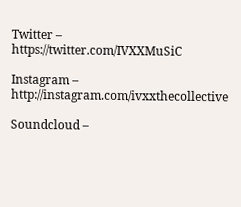Twitter – https://twitter.com/IVXXMuSiC

Instagram – http://instagram.com/ivxxthecollective

Soundcloud –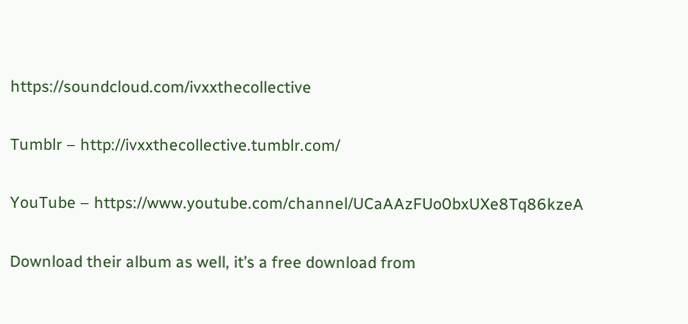https://soundcloud.com/ivxxthecollective

Tumblr – http://ivxxthecollective.tumblr.com/

YouTube – https://www.youtube.com/channel/UCaAAzFUo0bxUXe8Tq86kzeA

Download their album as well, it’s a free download from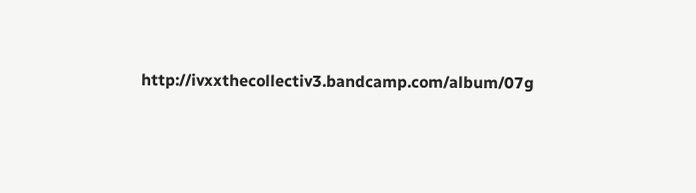http://ivxxthecollectiv3.bandcamp.com/album/07g